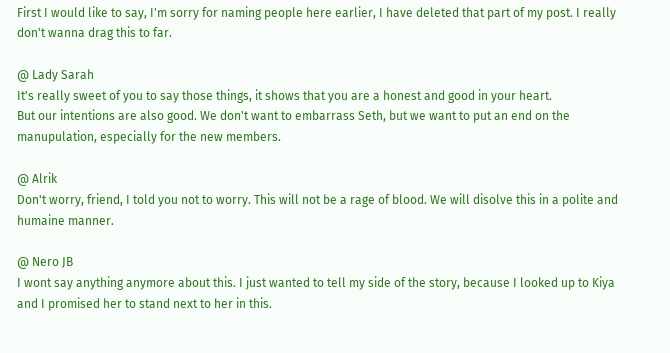First I would like to say, I'm sorry for naming people here earlier, I have deleted that part of my post. I really don't wanna drag this to far.

@ Lady Sarah
It's really sweet of you to say those things, it shows that you are a honest and good in your heart.
But our intentions are also good. We don't want to embarrass Seth, but we want to put an end on the manupulation, especially for the new members.

@ Alrik
Don't worry, friend, I told you not to worry. This will not be a rage of blood. We will disolve this in a polite and humaine manner.

@ Nero JB
I wont say anything anymore about this. I just wanted to tell my side of the story, because I looked up to Kiya and I promised her to stand next to her in this.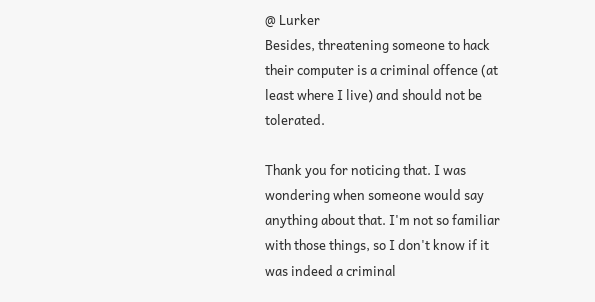@ Lurker
Besides, threatening someone to hack their computer is a criminal offence (at least where I live) and should not be tolerated.

Thank you for noticing that. I was wondering when someone would say anything about that. I'm not so familiar with those things, so I don't know if it was indeed a criminal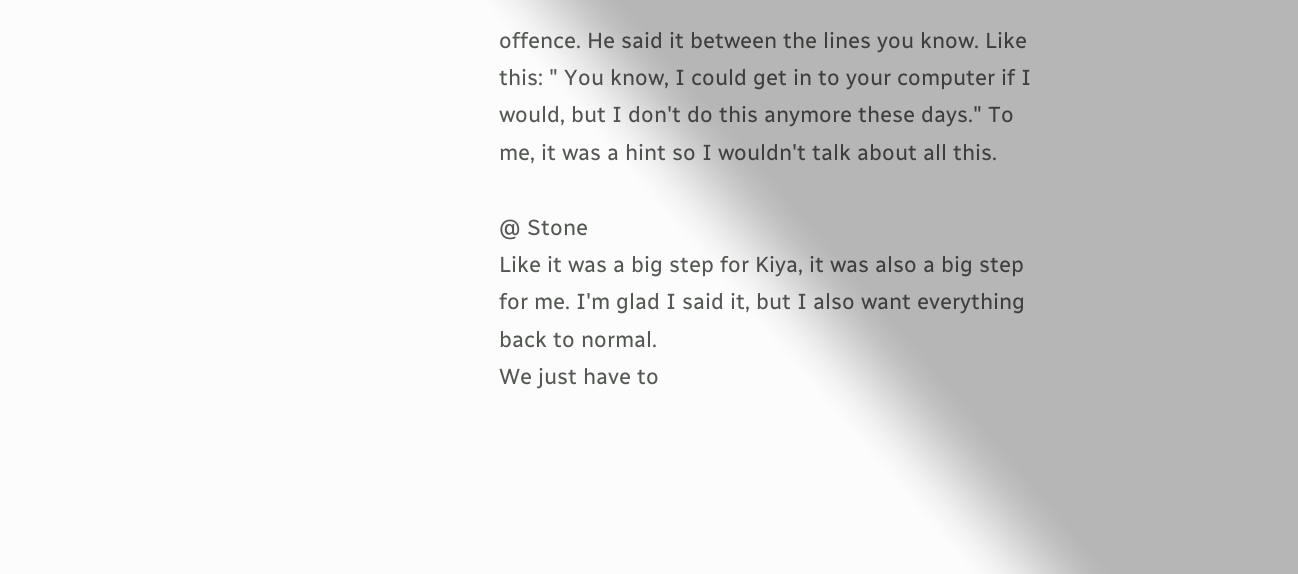offence. He said it between the lines you know. Like this: " You know, I could get in to your computer if I would, but I don't do this anymore these days." To me, it was a hint so I wouldn't talk about all this.

@ Stone
Like it was a big step for Kiya, it was also a big step for me. I'm glad I said it, but I also want everything back to normal.
We just have to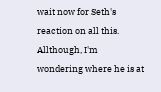wait now for Seth's reaction on all this. Allthough, I'm wondering where he is at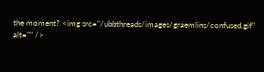the moment? <img src="/ubbthreads/images/graemlins/confused.gif" alt="" />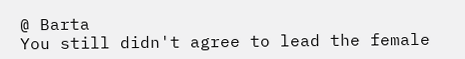@ Barta
You still didn't agree to lead the female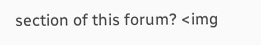section of this forum? <img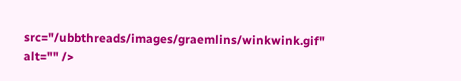src="/ubbthreads/images/graemlins/winkwink.gif" alt="" />